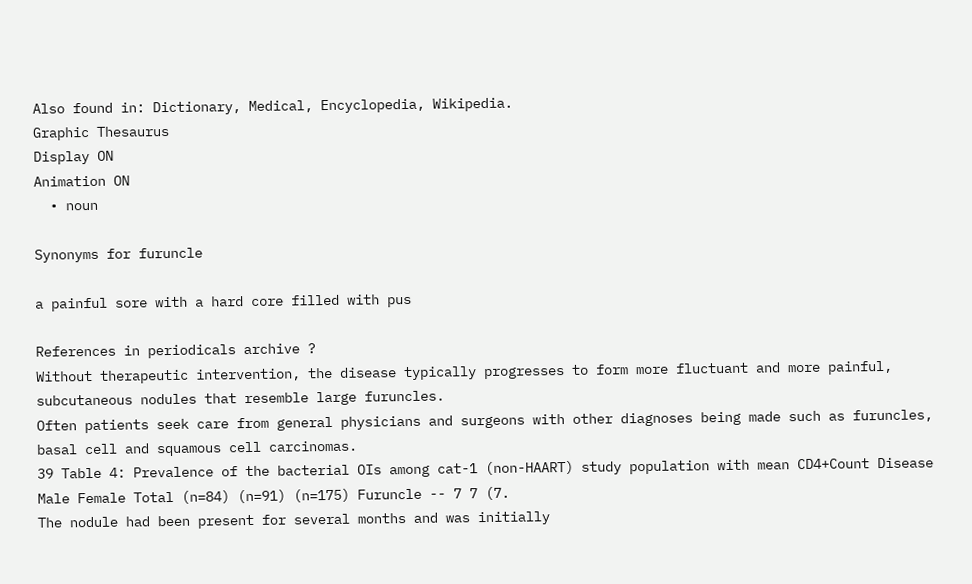Also found in: Dictionary, Medical, Encyclopedia, Wikipedia.
Graphic Thesaurus
Display ON
Animation ON
  • noun

Synonyms for furuncle

a painful sore with a hard core filled with pus

References in periodicals archive ?
Without therapeutic intervention, the disease typically progresses to form more fluctuant and more painful, subcutaneous nodules that resemble large furuncles.
Often patients seek care from general physicians and surgeons with other diagnoses being made such as furuncles, basal cell and squamous cell carcinomas.
39 Table 4: Prevalence of the bacterial OIs among cat-1 (non-HAART) study population with mean CD4+Count Disease Male Female Total (n=84) (n=91) (n=175) Furuncle -- 7 7 (7.
The nodule had been present for several months and was initially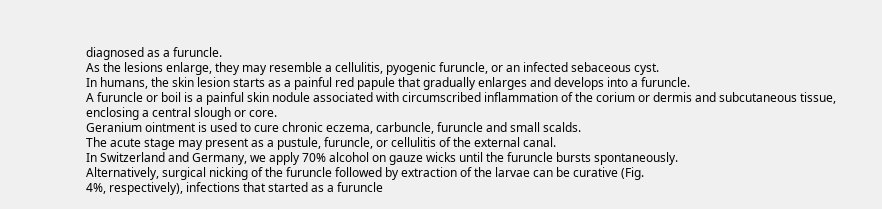diagnosed as a furuncle.
As the lesions enlarge, they may resemble a cellulitis, pyogenic furuncle, or an infected sebaceous cyst.
In humans, the skin lesion starts as a painful red papule that gradually enlarges and develops into a furuncle.
A furuncle or boil is a painful skin nodule associated with circumscribed inflammation of the corium or dermis and subcutaneous tissue, enclosing a central slough or core.
Geranium ointment is used to cure chronic eczema, carbuncle, furuncle and small scalds.
The acute stage may present as a pustule, furuncle, or cellulitis of the external canal.
In Switzerland and Germany, we apply 70% alcohol on gauze wicks until the furuncle bursts spontaneously.
Alternatively, surgical nicking of the furuncle followed by extraction of the larvae can be curative (Fig.
4%, respectively), infections that started as a furuncle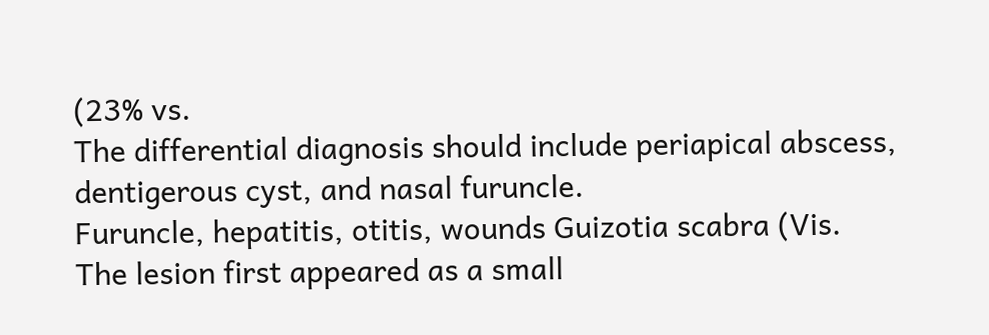(23% vs.
The differential diagnosis should include periapical abscess, dentigerous cyst, and nasal furuncle.
Furuncle, hepatitis, otitis, wounds Guizotia scabra (Vis.
The lesion first appeared as a small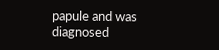papule and was diagnosed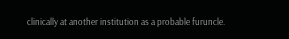clinically at another institution as a probable furuncle.